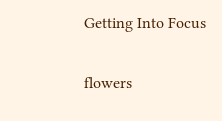Getting Into Focus

flowers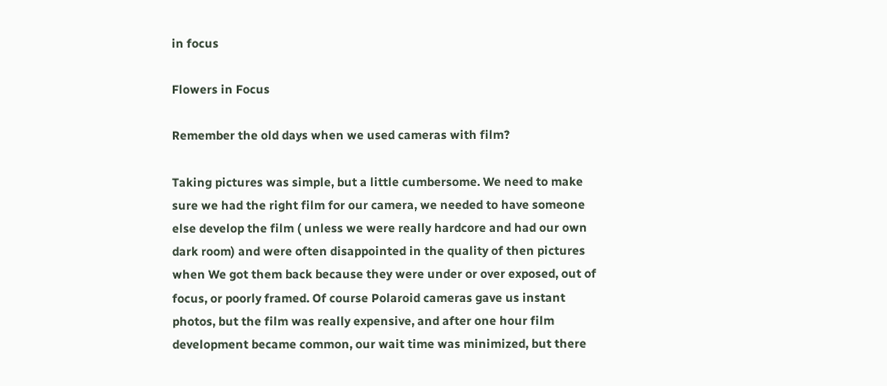in focus

Flowers in Focus

Remember the old days when we used cameras with film?

Taking pictures was simple, but a little cumbersome. We need to make sure we had the right film for our camera, we needed to have someone else develop the film ( unless we were really hardcore and had our own dark room) and were often disappointed in the quality of then pictures when We got them back because they were under or over exposed, out of focus, or poorly framed. Of course Polaroid cameras gave us instant photos, but the film was really expensive, and after one hour film development became common, our wait time was minimized, but there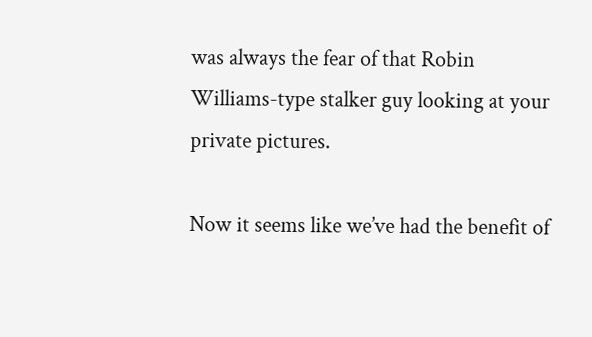was always the fear of that Robin Williams-type stalker guy looking at your private pictures.

Now it seems like we’ve had the benefit of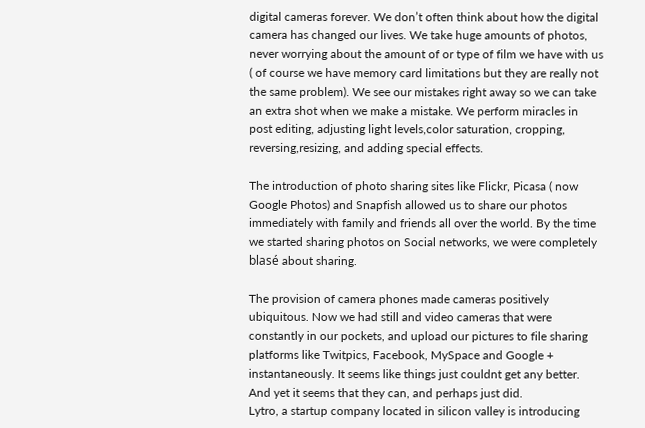digital cameras forever. We don’t often think about how the digital camera has changed our lives. We take huge amounts of photos, never worrying about the amount of or type of film we have with us ( of course we have memory card limitations but they are really not the same problem). We see our mistakes right away so we can take an extra shot when we make a mistake. We perform miracles in post editing, adjusting light levels,color saturation, cropping, reversing,resizing, and adding special effects.

The introduction of photo sharing sites like Flickr, Picasa ( now Google Photos) and Snapfish allowed us to share our photos immediately with family and friends all over the world. By the time we started sharing photos on Social networks, we were completely blasé about sharing.

The provision of camera phones made cameras positively ubiquitous. Now we had still and video cameras that were constantly in our pockets, and upload our pictures to file sharing platforms like Twitpics, Facebook, MySpace and Google + instantaneously. It seems like things just couldnt get any better. And yet it seems that they can, and perhaps just did.
Lytro, a startup company located in silicon valley is introducing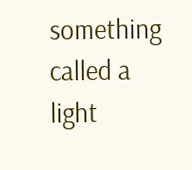something called a light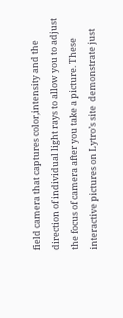field camera that captures color,intensity and the direction of individual light rays to allow you to adjust the focus of camera after you take a picture. These interactive pictures on Lytro’s site  demonstrate just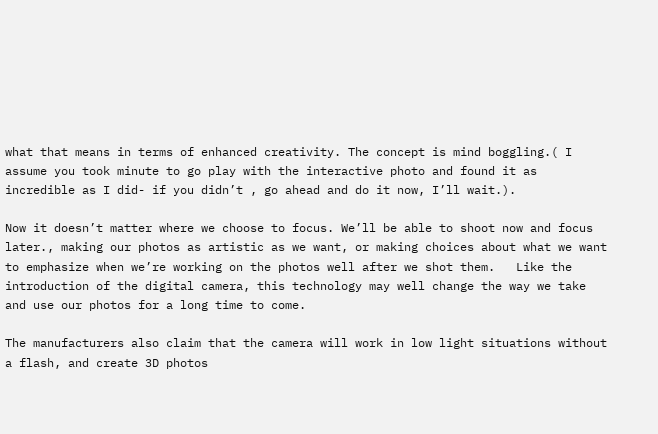what that means in terms of enhanced creativity. The concept is mind boggling.( I assume you took minute to go play with the interactive photo and found it as incredible as I did- if you didn’t , go ahead and do it now, I’ll wait.).

Now it doesn’t matter where we choose to focus. We’ll be able to shoot now and focus later., making our photos as artistic as we want, or making choices about what we want to emphasize when we’re working on the photos well after we shot them.   Like the introduction of the digital camera, this technology may well change the way we take and use our photos for a long time to come.

The manufacturers also claim that the camera will work in low light situations without a flash, and create 3D photos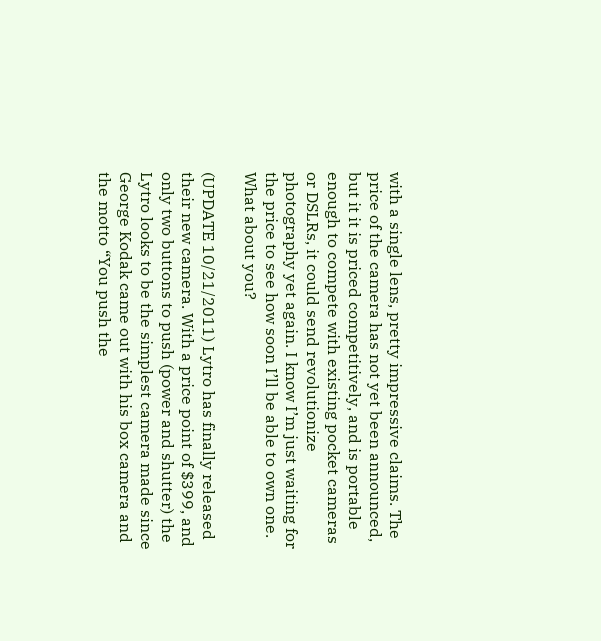with a single lens, pretty impressive claims. The price of the camera has not yet been announced, but it it is priced competitively, and is portable enough to compete with existing pocket cameras or DSLRs, it could send revolutionize photography yet again. I know I’m just waiting for the price to see how soon I’ll be able to own one. What about you?

(UPDATE 10/21/2011) Lytro has finally released their new camera. With a price point of $399, and only two buttons to push (power and shutter) the Lytro looks to be the simplest camera made since George Kodak came out with his box camera and the motto “You push the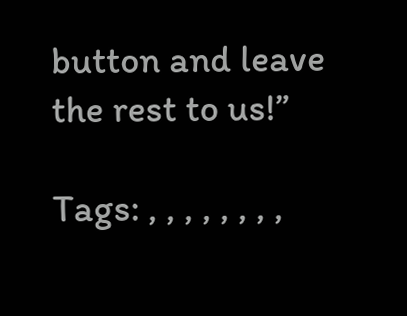button and leave the rest to us!”

Tags: , , , , , , , ,